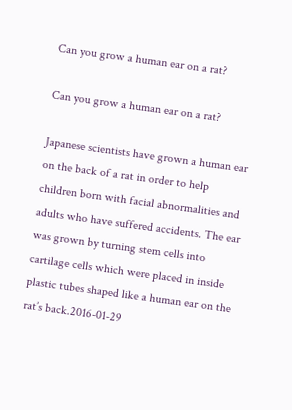Can you grow a human ear on a rat?

Can you grow a human ear on a rat?

Japanese scientists have grown a human ear on the back of a rat in order to help children born with facial abnormalities and adults who have suffered accidents. The ear was grown by turning stem cells into cartilage cells which were placed in inside plastic tubes shaped like a human ear on the rat’s back.2016-01-29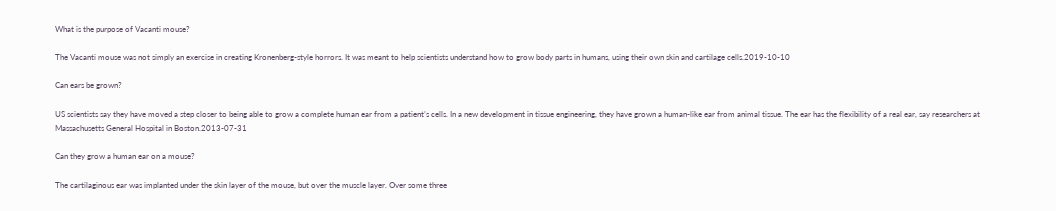What is the purpose of Vacanti mouse?

The Vacanti mouse was not simply an exercise in creating Kronenberg-style horrors. It was meant to help scientists understand how to grow body parts in humans, using their own skin and cartilage cells.2019-10-10

Can ears be grown?

US scientists say they have moved a step closer to being able to grow a complete human ear from a patient’s cells. In a new development in tissue engineering, they have grown a human-like ear from animal tissue. The ear has the flexibility of a real ear, say researchers at Massachusetts General Hospital in Boston.2013-07-31

Can they grow a human ear on a mouse?

The cartilaginous ear was implanted under the skin layer of the mouse, but over the muscle layer. Over some three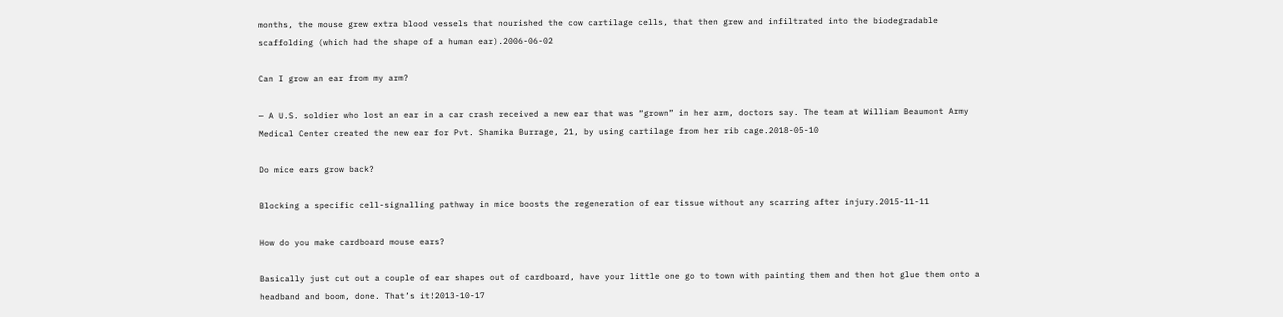months, the mouse grew extra blood vessels that nourished the cow cartilage cells, that then grew and infiltrated into the biodegradable scaffolding (which had the shape of a human ear).2006-06-02

Can I grow an ear from my arm?

— A U.S. soldier who lost an ear in a car crash received a new ear that was “grown” in her arm, doctors say. The team at William Beaumont Army Medical Center created the new ear for Pvt. Shamika Burrage, 21, by using cartilage from her rib cage.2018-05-10

Do mice ears grow back?

Blocking a specific cell-signalling pathway in mice boosts the regeneration of ear tissue without any scarring after injury.2015-11-11

How do you make cardboard mouse ears?

Basically just cut out a couple of ear shapes out of cardboard, have your little one go to town with painting them and then hot glue them onto a headband and boom, done. That’s it!2013-10-17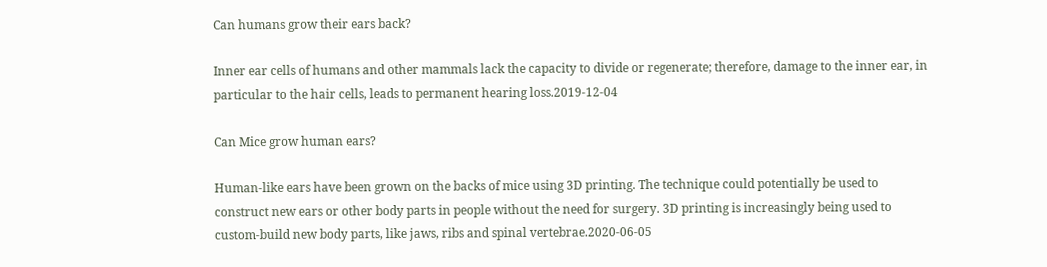Can humans grow their ears back?

Inner ear cells of humans and other mammals lack the capacity to divide or regenerate; therefore, damage to the inner ear, in particular to the hair cells, leads to permanent hearing loss.2019-12-04

Can Mice grow human ears?

Human-like ears have been grown on the backs of mice using 3D printing. The technique could potentially be used to construct new ears or other body parts in people without the need for surgery. 3D printing is increasingly being used to custom-build new body parts, like jaws, ribs and spinal vertebrae.2020-06-05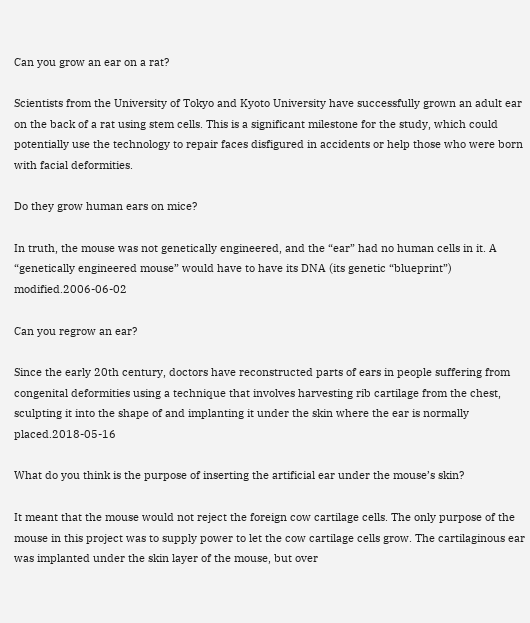Can you grow an ear on a rat?

Scientists from the University of Tokyo and Kyoto University have successfully grown an adult ear on the back of a rat using stem cells. This is a significant milestone for the study, which could potentially use the technology to repair faces disfigured in accidents or help those who were born with facial deformities.

Do they grow human ears on mice?

In truth, the mouse was not genetically engineered, and the “ear” had no human cells in it. A “genetically engineered mouse” would have to have its DNA (its genetic “blueprint”) modified.2006-06-02

Can you regrow an ear?

Since the early 20th century, doctors have reconstructed parts of ears in people suffering from congenital deformities using a technique that involves harvesting rib cartilage from the chest, sculpting it into the shape of and implanting it under the skin where the ear is normally placed.2018-05-16

What do you think is the purpose of inserting the artificial ear under the mouse’s skin?

It meant that the mouse would not reject the foreign cow cartilage cells. The only purpose of the mouse in this project was to supply power to let the cow cartilage cells grow. The cartilaginous ear was implanted under the skin layer of the mouse, but over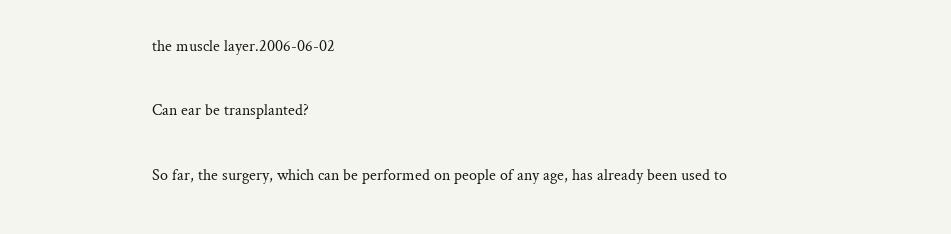the muscle layer.2006-06-02

Can ear be transplanted?

So far, the surgery, which can be performed on people of any age, has already been used to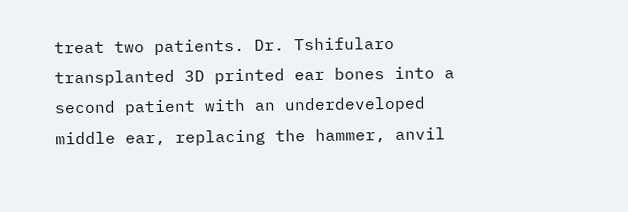treat two patients. Dr. Tshifularo transplanted 3D printed ear bones into a second patient with an underdeveloped middle ear, replacing the hammer, anvil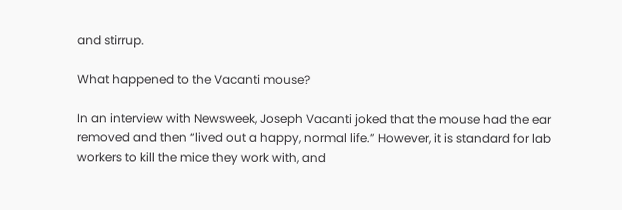and stirrup.

What happened to the Vacanti mouse?

In an interview with Newsweek, Joseph Vacanti joked that the mouse had the ear removed and then “lived out a happy, normal life.” However, it is standard for lab workers to kill the mice they work with, and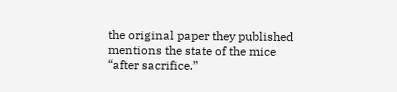the original paper they published mentions the state of the mice “after sacrifice.”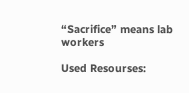“Sacrifice” means lab workers

Used Resourses: